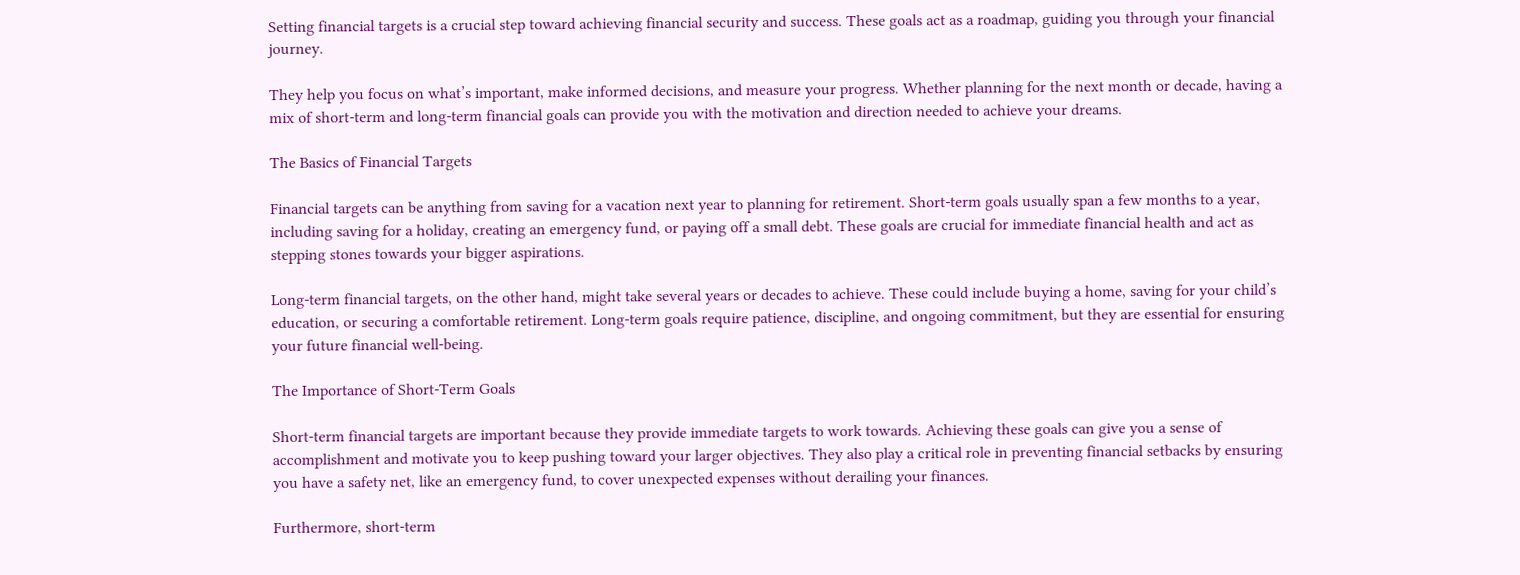Setting financial targets is a crucial step toward achieving financial security and success. These goals act as a roadmap, guiding you through your financial journey.

They help you focus on what’s important, make informed decisions, and measure your progress. Whether planning for the next month or decade, having a mix of short-term and long-term financial goals can provide you with the motivation and direction needed to achieve your dreams.

The Basics of Financial Targets

Financial targets can be anything from saving for a vacation next year to planning for retirement. Short-term goals usually span a few months to a year, including saving for a holiday, creating an emergency fund, or paying off a small debt. These goals are crucial for immediate financial health and act as stepping stones towards your bigger aspirations.

Long-term financial targets, on the other hand, might take several years or decades to achieve. These could include buying a home, saving for your child’s education, or securing a comfortable retirement. Long-term goals require patience, discipline, and ongoing commitment, but they are essential for ensuring your future financial well-being.

The Importance of Short-Term Goals

Short-term financial targets are important because they provide immediate targets to work towards. Achieving these goals can give you a sense of accomplishment and motivate you to keep pushing toward your larger objectives. They also play a critical role in preventing financial setbacks by ensuring you have a safety net, like an emergency fund, to cover unexpected expenses without derailing your finances.

Furthermore, short-term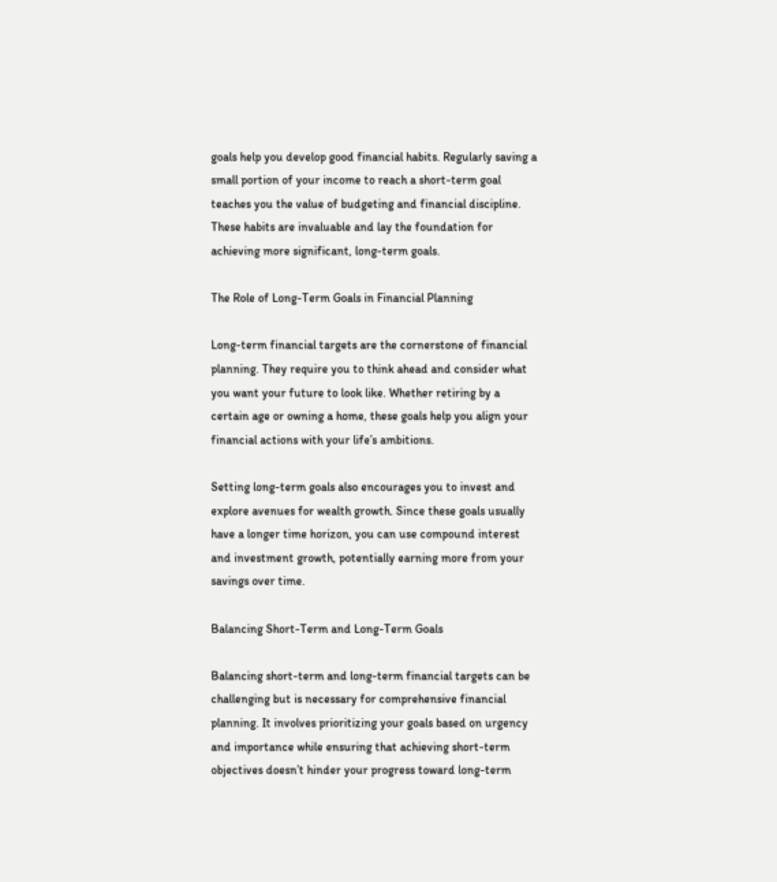goals help you develop good financial habits. Regularly saving a small portion of your income to reach a short-term goal teaches you the value of budgeting and financial discipline. These habits are invaluable and lay the foundation for achieving more significant, long-term goals.

The Role of Long-Term Goals in Financial Planning

Long-term financial targets are the cornerstone of financial planning. They require you to think ahead and consider what you want your future to look like. Whether retiring by a certain age or owning a home, these goals help you align your financial actions with your life’s ambitions.

Setting long-term goals also encourages you to invest and explore avenues for wealth growth. Since these goals usually have a longer time horizon, you can use compound interest and investment growth, potentially earning more from your savings over time.

Balancing Short-Term and Long-Term Goals

Balancing short-term and long-term financial targets can be challenging but is necessary for comprehensive financial planning. It involves prioritizing your goals based on urgency and importance while ensuring that achieving short-term objectives doesn’t hinder your progress toward long-term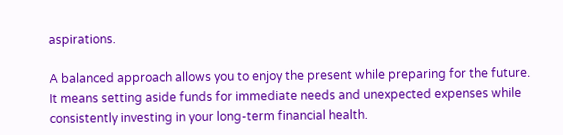aspirations.

A balanced approach allows you to enjoy the present while preparing for the future. It means setting aside funds for immediate needs and unexpected expenses while consistently investing in your long-term financial health.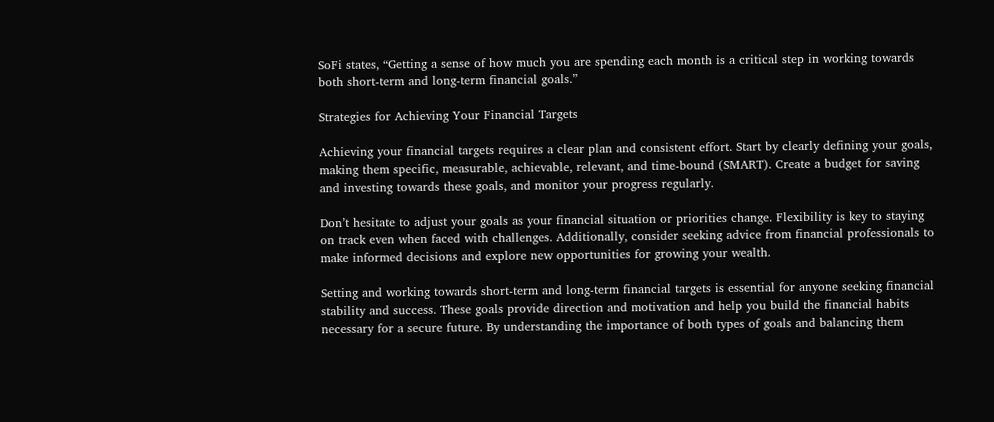SoFi states, “Getting a sense of how much you are spending each month is a critical step in working towards both short-term and long-term financial goals.”

Strategies for Achieving Your Financial Targets

Achieving your financial targets requires a clear plan and consistent effort. Start by clearly defining your goals, making them specific, measurable, achievable, relevant, and time-bound (SMART). Create a budget for saving and investing towards these goals, and monitor your progress regularly.

Don’t hesitate to adjust your goals as your financial situation or priorities change. Flexibility is key to staying on track even when faced with challenges. Additionally, consider seeking advice from financial professionals to make informed decisions and explore new opportunities for growing your wealth.

Setting and working towards short-term and long-term financial targets is essential for anyone seeking financial stability and success. These goals provide direction and motivation and help you build the financial habits necessary for a secure future. By understanding the importance of both types of goals and balancing them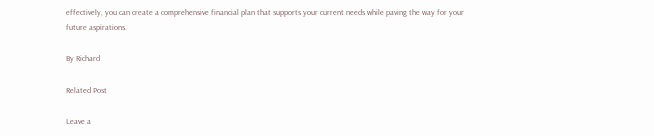effectively, you can create a comprehensive financial plan that supports your current needs while paving the way for your future aspirations.

By Richard

Related Post

Leave a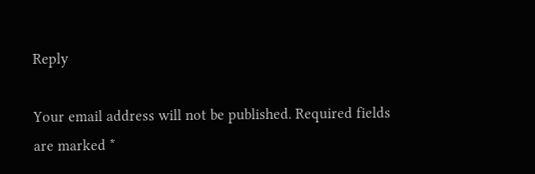Reply

Your email address will not be published. Required fields are marked *